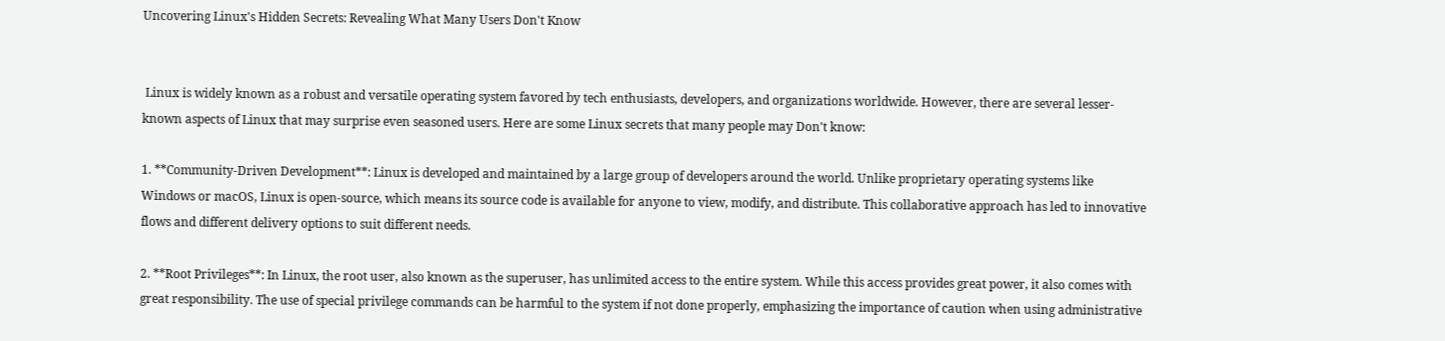Uncovering Linux's Hidden Secrets: Revealing What Many Users Don't Know


 Linux is widely known as a robust and versatile operating system favored by tech enthusiasts, developers, and organizations worldwide. However, there are several lesser-known aspects of Linux that may surprise even seasoned users. Here are some Linux secrets that many people may Don't know:

1. **Community-Driven Development**: Linux is developed and maintained by a large group of developers around the world. Unlike proprietary operating systems like Windows or macOS, Linux is open-source, which means its source code is available for anyone to view, modify, and distribute. This collaborative approach has led to innovative flows and different delivery options to suit different needs.

2. **Root Privileges**: In Linux, the root user, also known as the superuser, has unlimited access to the entire system. While this access provides great power, it also comes with great responsibility. The use of special privilege commands can be harmful to the system if not done properly, emphasizing the importance of caution when using administrative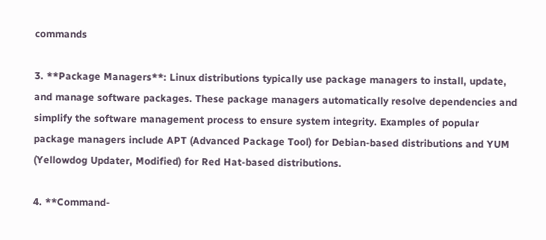commands

3. **Package Managers**: Linux distributions typically use package managers to install, update, and manage software packages. These package managers automatically resolve dependencies and simplify the software management process to ensure system integrity. Examples of popular package managers include APT (Advanced Package Tool) for Debian-based distributions and YUM (Yellowdog Updater, Modified) for Red Hat-based distributions.

4. **Command-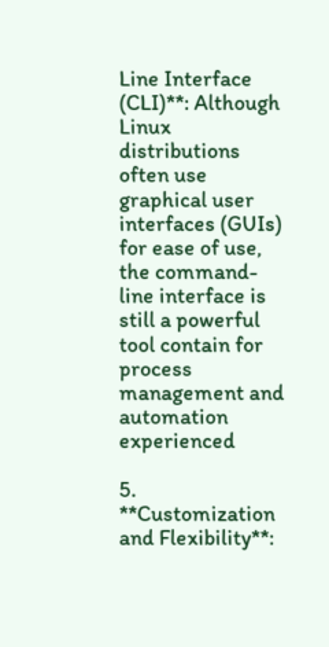Line Interface (CLI)**: Although Linux distributions often use graphical user interfaces (GUIs) for ease of use, the command-line interface is still a powerful tool contain for process management and automation experienced

5. **Customization and Flexibility**: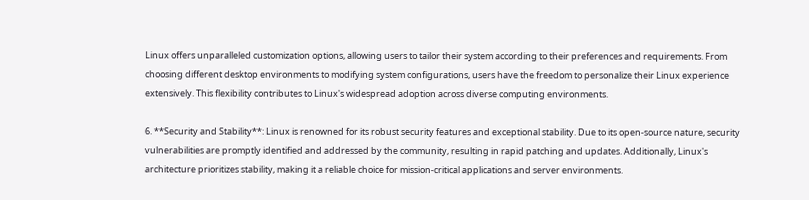Linux offers unparalleled customization options, allowing users to tailor their system according to their preferences and requirements. From choosing different desktop environments to modifying system configurations, users have the freedom to personalize their Linux experience extensively. This flexibility contributes to Linux's widespread adoption across diverse computing environments.

6. **Security and Stability**: Linux is renowned for its robust security features and exceptional stability. Due to its open-source nature, security vulnerabilities are promptly identified and addressed by the community, resulting in rapid patching and updates. Additionally, Linux's architecture prioritizes stability, making it a reliable choice for mission-critical applications and server environments.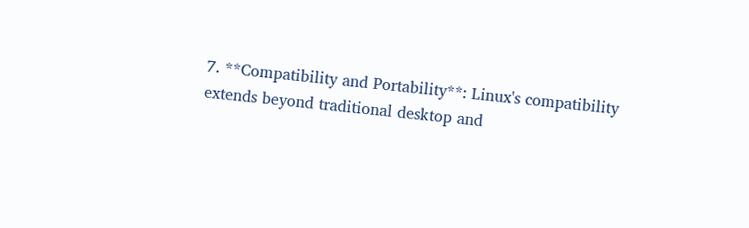7. **Compatibility and Portability**: Linux's compatibility extends beyond traditional desktop and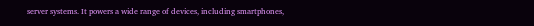server systems. It powers a wide range of devices, including smartphones,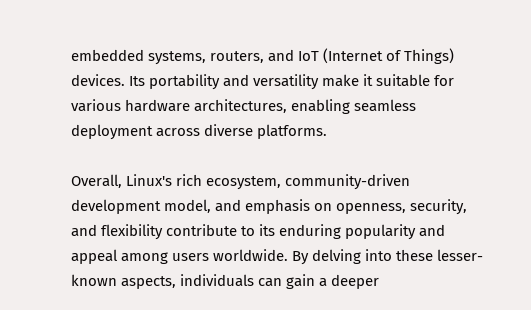embedded systems, routers, and IoT (Internet of Things) devices. Its portability and versatility make it suitable for various hardware architectures, enabling seamless deployment across diverse platforms.

Overall, Linux's rich ecosystem, community-driven development model, and emphasis on openness, security, and flexibility contribute to its enduring popularity and appeal among users worldwide. By delving into these lesser-known aspects, individuals can gain a deeper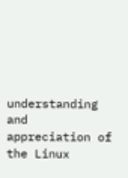understanding and appreciation of the Linux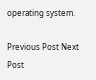operating system.

Previous Post Next Post